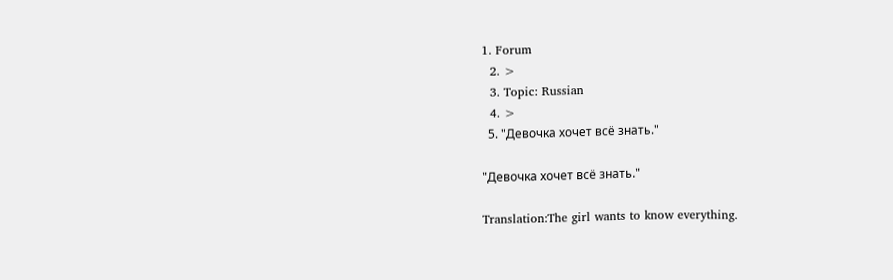1. Forum
  2. >
  3. Topic: Russian
  4. >
  5. "Девочка хочет всё знать."

"Девочка хочет всё знать."

Translation:The girl wants to know everything.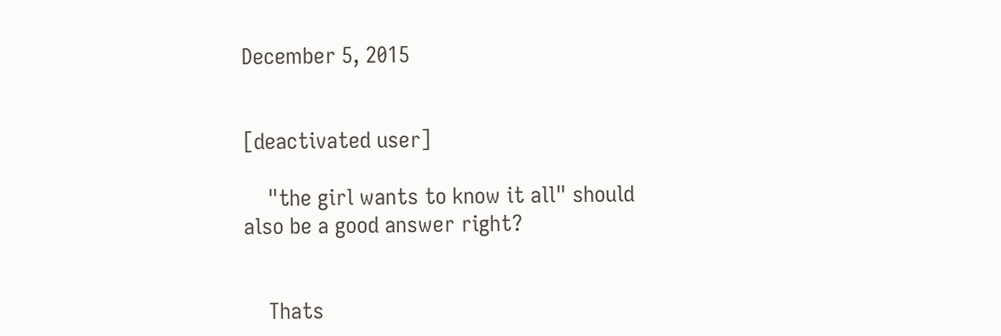December 5, 2015


[deactivated user]

    "the girl wants to know it all" should also be a good answer right?


    Thats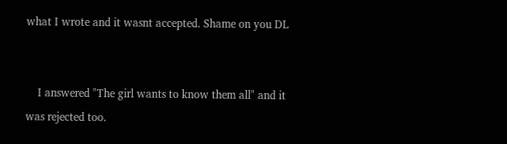what I wrote and it wasnt accepted. Shame on you DL


    I answered "The girl wants to know them all" and it was rejected too.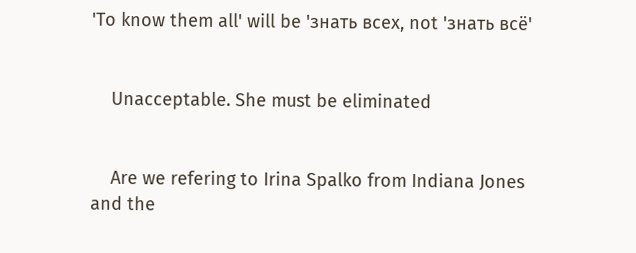'To know them all' will be 'знать всех, not 'знать всё'


    Unacceptable. She must be eliminated


    Are we refering to Irina Spalko from Indiana Jones and the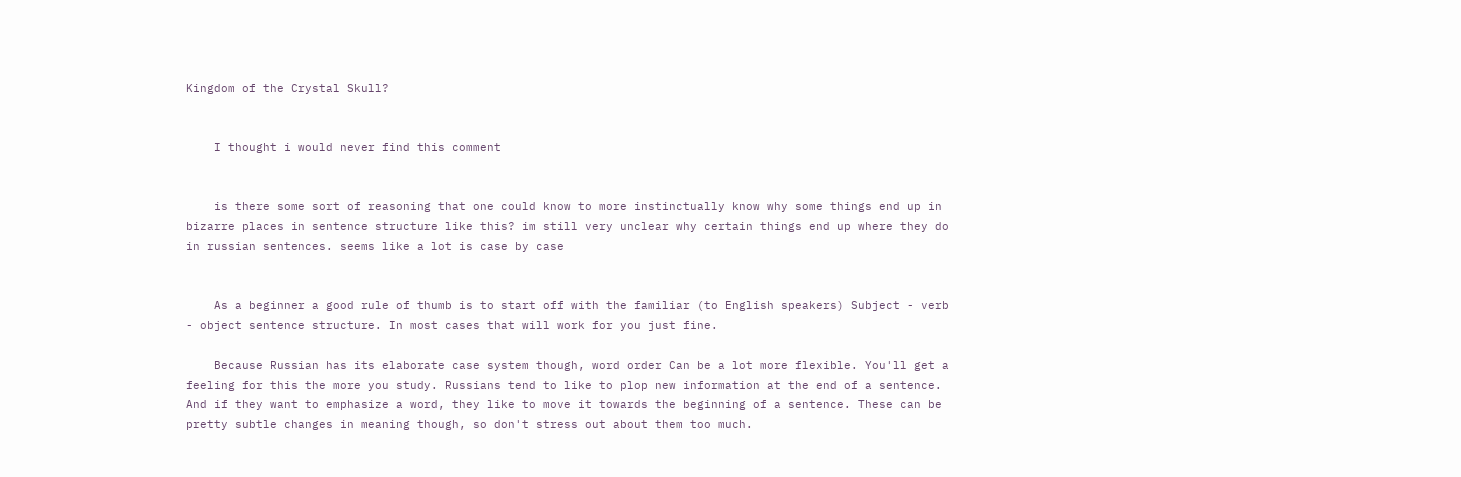Kingdom of the Crystal Skull?


    I thought i would never find this comment


    is there some sort of reasoning that one could know to more instinctually know why some things end up in bizarre places in sentence structure like this? im still very unclear why certain things end up where they do in russian sentences. seems like a lot is case by case


    As a beginner a good rule of thumb is to start off with the familiar (to English speakers) Subject - verb - object sentence structure. In most cases that will work for you just fine.

    Because Russian has its elaborate case system though, word order Can be a lot more flexible. You'll get a feeling for this the more you study. Russians tend to like to plop new information at the end of a sentence. And if they want to emphasize a word, they like to move it towards the beginning of a sentence. These can be pretty subtle changes in meaning though, so don't stress out about them too much.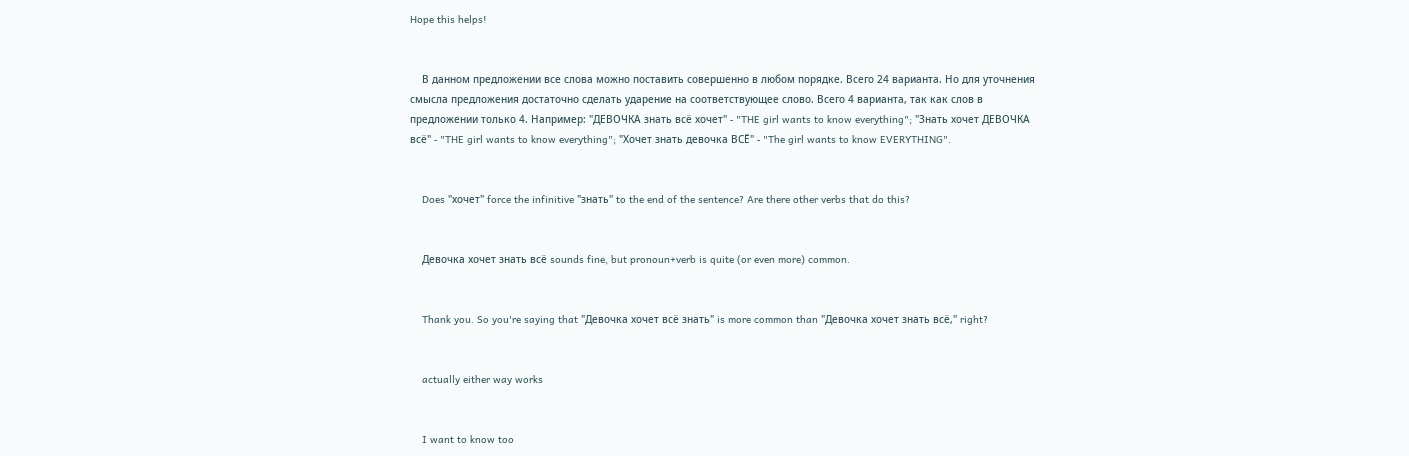Hope this helps!


    В данном предложении все слова можно поставить совершенно в любом порядке. Всего 24 варианта. Но для уточнения смысла предложения достаточно сделать ударение на соответствующее слово. Всего 4 варианта, так как слов в предложении только 4. Например: "ДЕВОЧКА знать всё хочет" - "THE girl wants to know everything"; "Знать хочет ДЕВОЧКА всё" - "THE girl wants to know everything"; "Хочет знать девочка ВСЁ" - "The girl wants to know EVERYTHING".


    Does "хочет" force the infinitive "знать" to the end of the sentence? Are there other verbs that do this?


    Девочка хочет знать всё sounds fine, but pronoun+verb is quite (or even more) common.


    Thank you. So you're saying that "Девочка хочет всё знать" is more common than "Девочка хочет знать всё," right?


    actually either way works


    I want to know too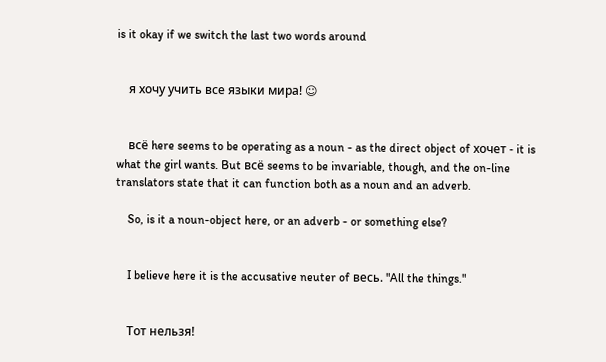is it okay if we switch the last two words around


    я хочу учить все языки мира! ☺


    всё here seems to be operating as a noun - as the direct object of хочет - it is what the girl wants. But всё seems to be invariable, though, and the on-line translators state that it can function both as a noun and an adverb.

    So, is it a noun-object here, or an adverb - or something else?


    I believe here it is the accusative neuter of весь. "All the things."


    Тот нельзя!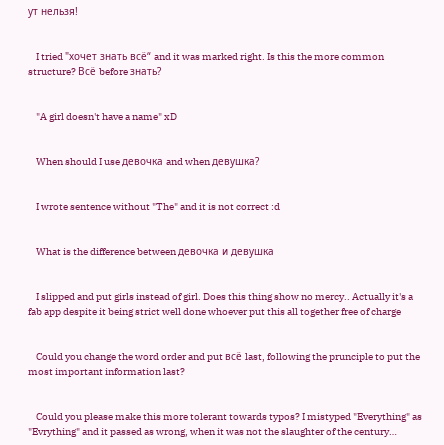ут нельзя!


    I tried "хочет знать всё“ and it was marked right. Is this the more common structure? Всё before знать?


    "A girl doesn't have a name" xD


    When should I use девочка and when девушка?


    I wrote sentence without "The" and it is not correct :d


    What is the difference between девочка и девушка


    I slipped and put girls instead of girl. Does this thing show no mercy.. Actually it's a fab app despite it being strict well done whoever put this all together free of charge


    Could you change the word order and put всё last, following the prunciple to put the most important information last?


    Could you please make this more tolerant towards typos? I mistyped "Everything" as "Evrything" and it passed as wrong, when it was not the slaughter of the century…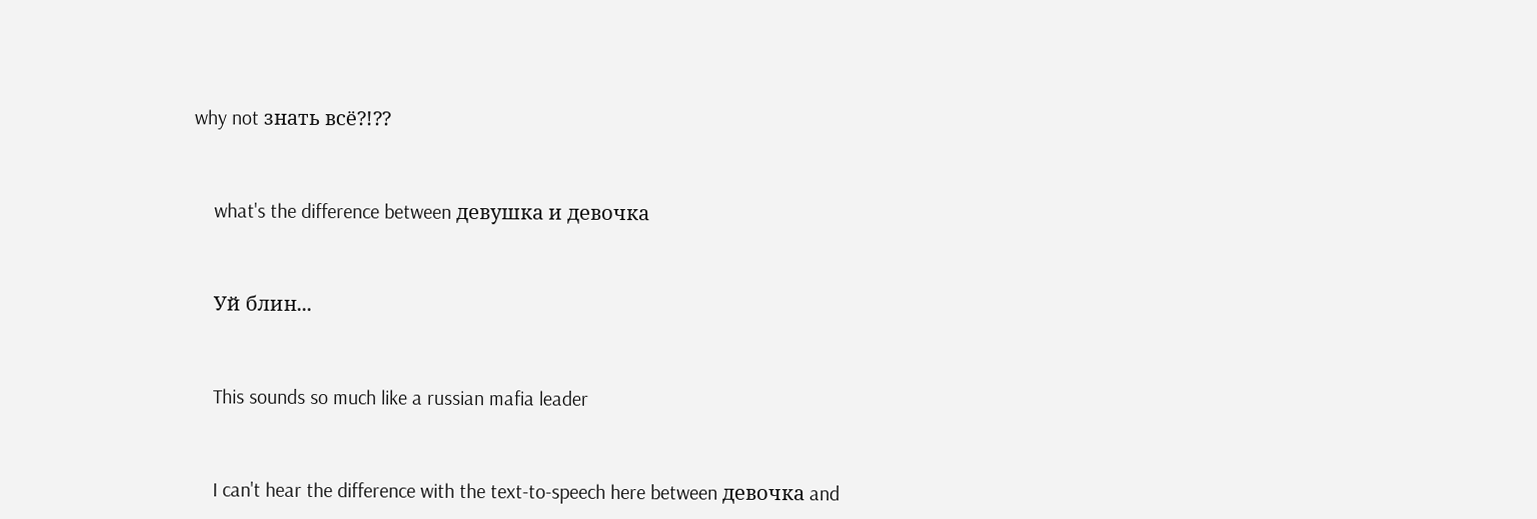why not знать всё?!??


    what's the difference between девушка и девочка


    Уй блин...


    This sounds so much like a russian mafia leader


    I can't hear the difference with the text-to-speech here between девочка and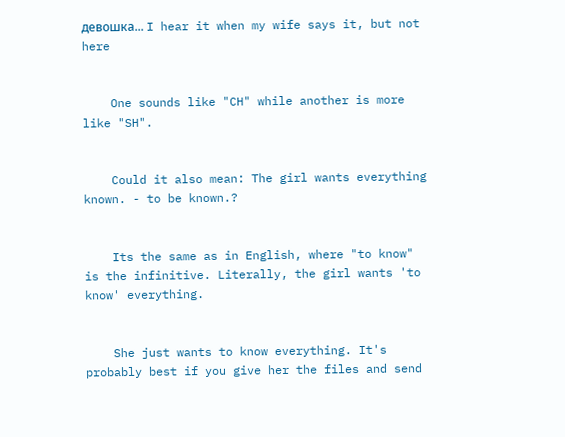девошка... I hear it when my wife says it, but not here


    One sounds like "CH" while another is more like "SH".


    Could it also mean: The girl wants everything known. - to be known.?


    Its the same as in English, where "to know" is the infinitive. Literally, the girl wants 'to know' everything.


    She just wants to know everything. It's probably best if you give her the files and send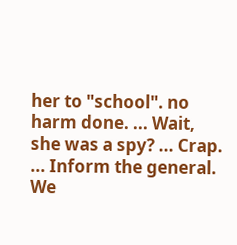her to "school". no harm done. ... Wait, she was a spy? ... Crap. ... Inform the general. We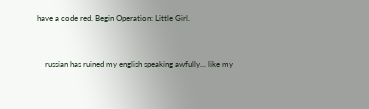have a code red. Begin Operation: Little Girl.


    russian has ruined my english speaking awfully... like my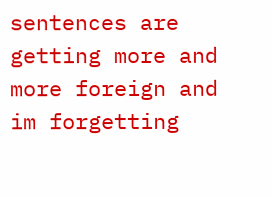sentences are getting more and more foreign and im forgetting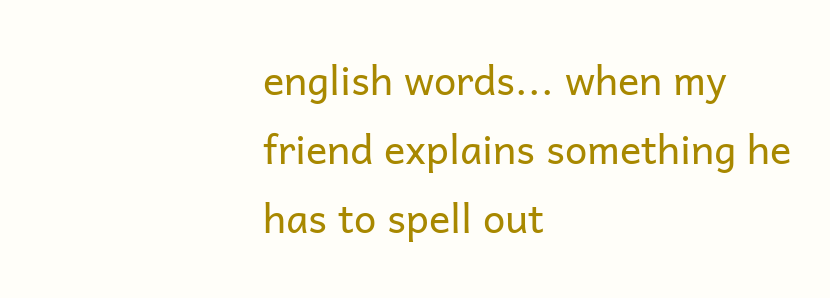english words... when my friend explains something he has to spell out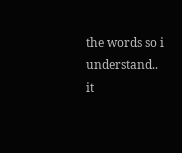the words so i understand.. it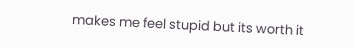makes me feel stupid but its worth it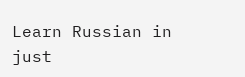Learn Russian in just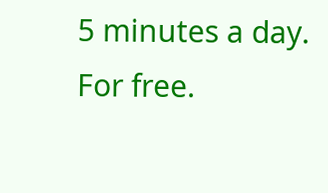5 minutes a day. For free.